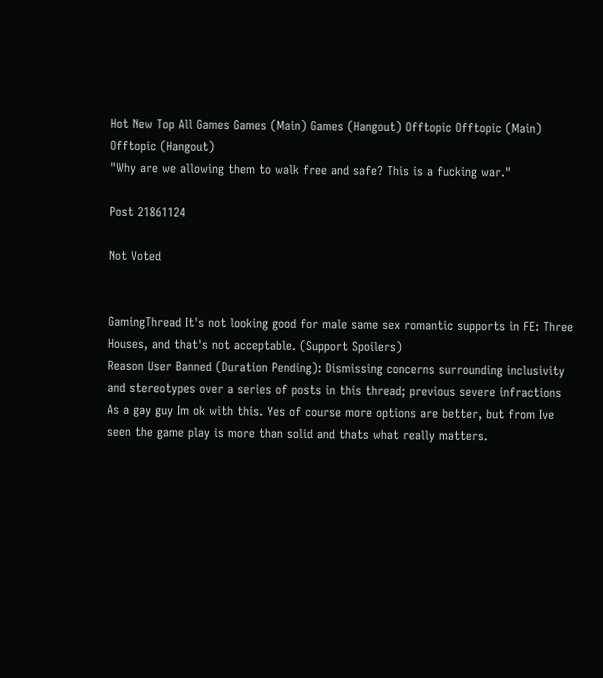Hot New Top All Games Games (Main) Games (Hangout) Offtopic Offtopic (Main) Offtopic (Hangout)
"Why are we allowing them to walk free and safe? This is a fucking war."

Post 21861124

Not Voted


GamingThread It's not looking good for male same sex romantic supports in FE: Three Houses, and that's not acceptable. (Support Spoilers)
Reason User Banned (Duration Pending): Dismissing concerns surrounding inclusivity and stereotypes over a series of posts in this thread; previous severe infractions
As a gay guy Im ok with this. Yes of course more options are better, but from Ive seen the game play is more than solid and thats what really matters.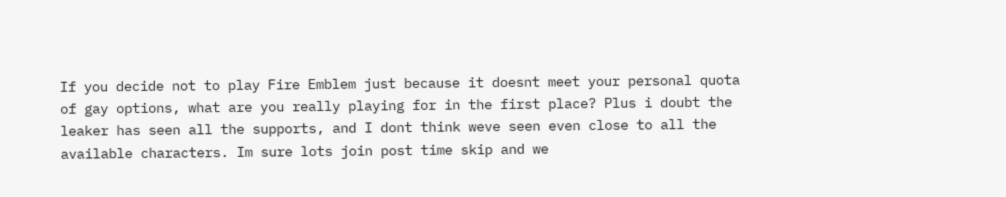If you decide not to play Fire Emblem just because it doesnt meet your personal quota of gay options, what are you really playing for in the first place? Plus i doubt the leaker has seen all the supports, and I dont think weve seen even close to all the available characters. Im sure lots join post time skip and we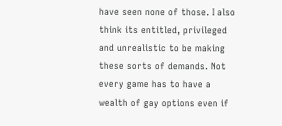have seen none of those. I also think its entitled, privileged and unrealistic to be making these sorts of demands. Not every game has to have a wealth of gay options even if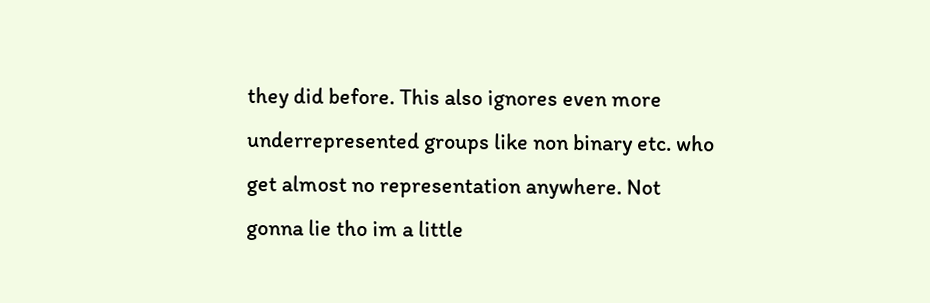they did before. This also ignores even more underrepresented groups like non binary etc. who get almost no representation anywhere. Not gonna lie tho im a little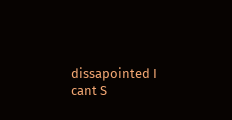dissapointed I cant S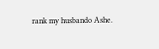rank my husbando Ashe.